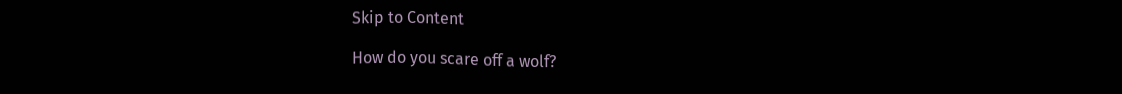Skip to Content

How do you scare off a wolf?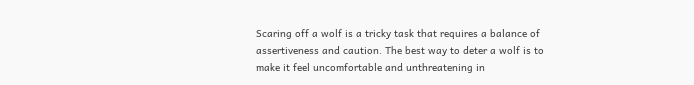Scaring off a wolf is a tricky task that requires a balance of assertiveness and caution. The best way to deter a wolf is to make it feel uncomfortable and unthreatening in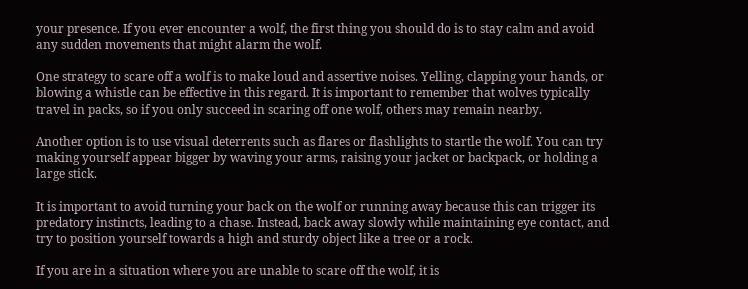your presence. If you ever encounter a wolf, the first thing you should do is to stay calm and avoid any sudden movements that might alarm the wolf.

One strategy to scare off a wolf is to make loud and assertive noises. Yelling, clapping your hands, or blowing a whistle can be effective in this regard. It is important to remember that wolves typically travel in packs, so if you only succeed in scaring off one wolf, others may remain nearby.

Another option is to use visual deterrents such as flares or flashlights to startle the wolf. You can try making yourself appear bigger by waving your arms, raising your jacket or backpack, or holding a large stick.

It is important to avoid turning your back on the wolf or running away because this can trigger its predatory instincts, leading to a chase. Instead, back away slowly while maintaining eye contact, and try to position yourself towards a high and sturdy object like a tree or a rock.

If you are in a situation where you are unable to scare off the wolf, it is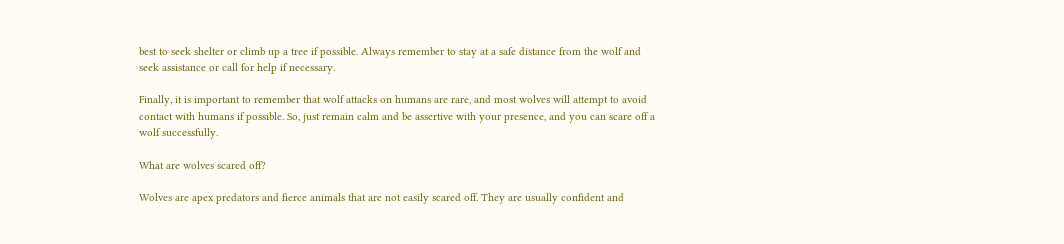best to seek shelter or climb up a tree if possible. Always remember to stay at a safe distance from the wolf and seek assistance or call for help if necessary.

Finally, it is important to remember that wolf attacks on humans are rare, and most wolves will attempt to avoid contact with humans if possible. So, just remain calm and be assertive with your presence, and you can scare off a wolf successfully.

What are wolves scared off?

Wolves are apex predators and fierce animals that are not easily scared off. They are usually confident and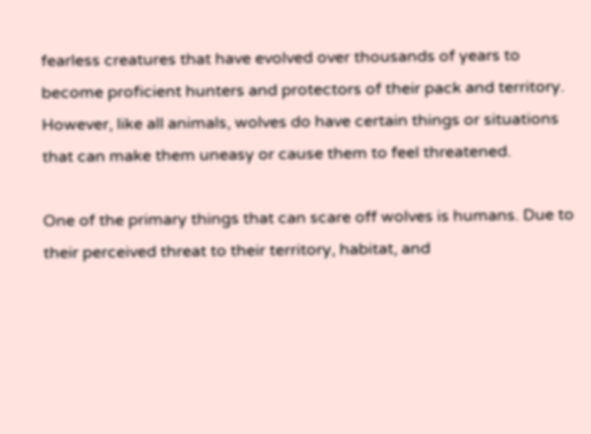fearless creatures that have evolved over thousands of years to become proficient hunters and protectors of their pack and territory. However, like all animals, wolves do have certain things or situations that can make them uneasy or cause them to feel threatened.

One of the primary things that can scare off wolves is humans. Due to their perceived threat to their territory, habitat, and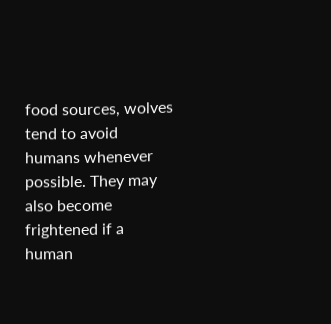food sources, wolves tend to avoid humans whenever possible. They may also become frightened if a human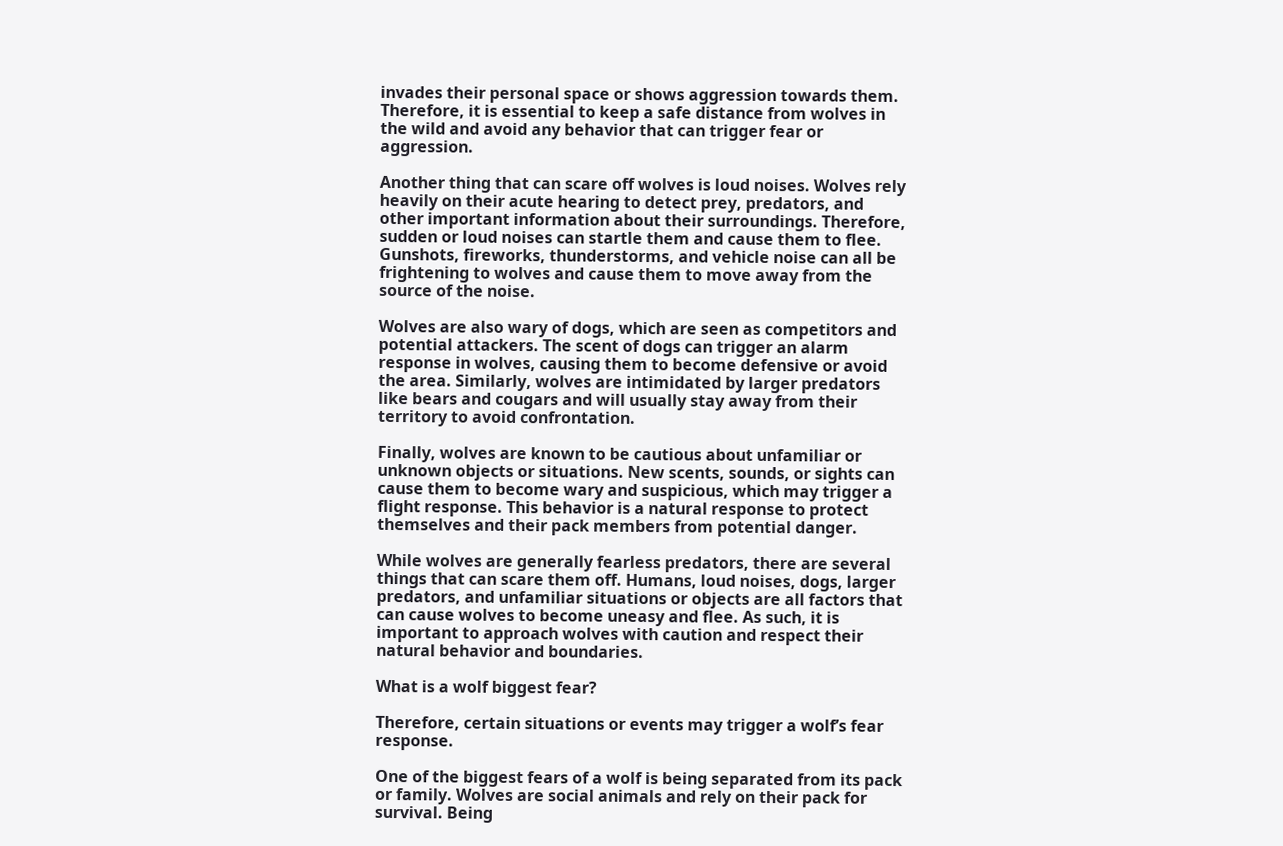invades their personal space or shows aggression towards them. Therefore, it is essential to keep a safe distance from wolves in the wild and avoid any behavior that can trigger fear or aggression.

Another thing that can scare off wolves is loud noises. Wolves rely heavily on their acute hearing to detect prey, predators, and other important information about their surroundings. Therefore, sudden or loud noises can startle them and cause them to flee. Gunshots, fireworks, thunderstorms, and vehicle noise can all be frightening to wolves and cause them to move away from the source of the noise.

Wolves are also wary of dogs, which are seen as competitors and potential attackers. The scent of dogs can trigger an alarm response in wolves, causing them to become defensive or avoid the area. Similarly, wolves are intimidated by larger predators like bears and cougars and will usually stay away from their territory to avoid confrontation.

Finally, wolves are known to be cautious about unfamiliar or unknown objects or situations. New scents, sounds, or sights can cause them to become wary and suspicious, which may trigger a flight response. This behavior is a natural response to protect themselves and their pack members from potential danger.

While wolves are generally fearless predators, there are several things that can scare them off. Humans, loud noises, dogs, larger predators, and unfamiliar situations or objects are all factors that can cause wolves to become uneasy and flee. As such, it is important to approach wolves with caution and respect their natural behavior and boundaries.

What is a wolf biggest fear?

Therefore, certain situations or events may trigger a wolf’s fear response.

One of the biggest fears of a wolf is being separated from its pack or family. Wolves are social animals and rely on their pack for survival. Being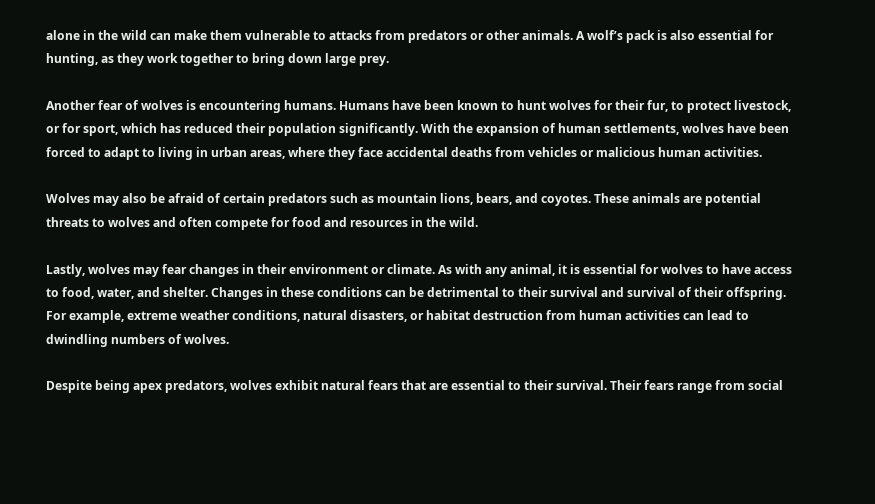alone in the wild can make them vulnerable to attacks from predators or other animals. A wolf’s pack is also essential for hunting, as they work together to bring down large prey.

Another fear of wolves is encountering humans. Humans have been known to hunt wolves for their fur, to protect livestock, or for sport, which has reduced their population significantly. With the expansion of human settlements, wolves have been forced to adapt to living in urban areas, where they face accidental deaths from vehicles or malicious human activities.

Wolves may also be afraid of certain predators such as mountain lions, bears, and coyotes. These animals are potential threats to wolves and often compete for food and resources in the wild.

Lastly, wolves may fear changes in their environment or climate. As with any animal, it is essential for wolves to have access to food, water, and shelter. Changes in these conditions can be detrimental to their survival and survival of their offspring. For example, extreme weather conditions, natural disasters, or habitat destruction from human activities can lead to dwindling numbers of wolves.

Despite being apex predators, wolves exhibit natural fears that are essential to their survival. Their fears range from social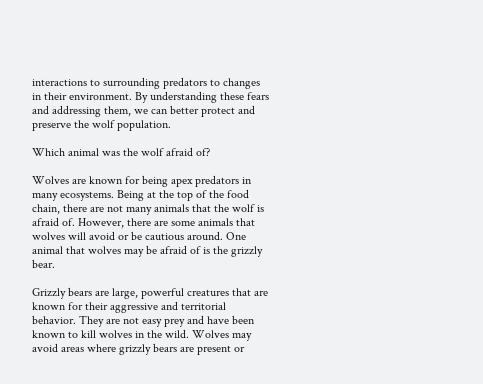interactions to surrounding predators to changes in their environment. By understanding these fears and addressing them, we can better protect and preserve the wolf population.

Which animal was the wolf afraid of?

Wolves are known for being apex predators in many ecosystems. Being at the top of the food chain, there are not many animals that the wolf is afraid of. However, there are some animals that wolves will avoid or be cautious around. One animal that wolves may be afraid of is the grizzly bear.

Grizzly bears are large, powerful creatures that are known for their aggressive and territorial behavior. They are not easy prey and have been known to kill wolves in the wild. Wolves may avoid areas where grizzly bears are present or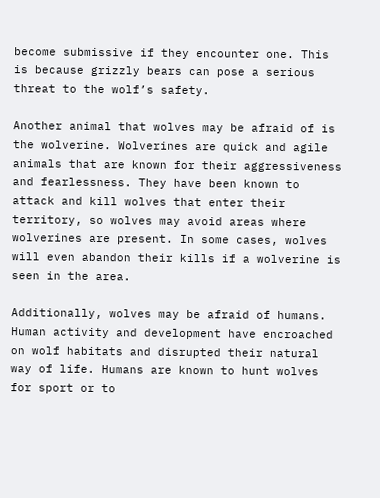become submissive if they encounter one. This is because grizzly bears can pose a serious threat to the wolf’s safety.

Another animal that wolves may be afraid of is the wolverine. Wolverines are quick and agile animals that are known for their aggressiveness and fearlessness. They have been known to attack and kill wolves that enter their territory, so wolves may avoid areas where wolverines are present. In some cases, wolves will even abandon their kills if a wolverine is seen in the area.

Additionally, wolves may be afraid of humans. Human activity and development have encroached on wolf habitats and disrupted their natural way of life. Humans are known to hunt wolves for sport or to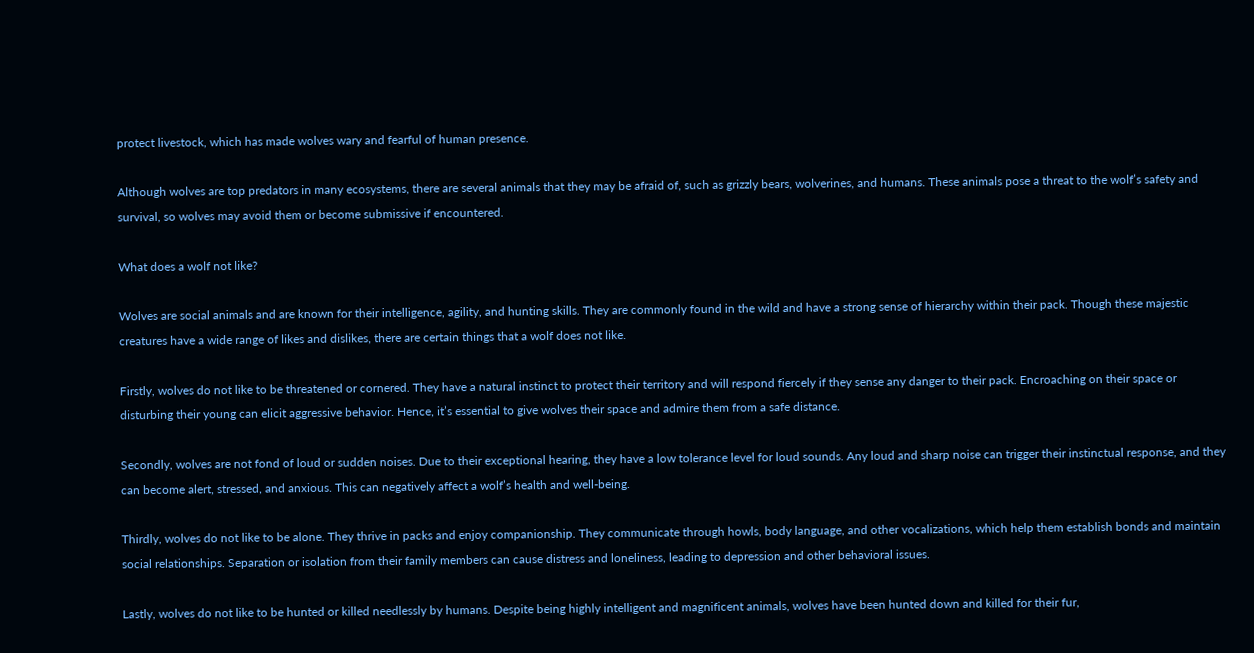protect livestock, which has made wolves wary and fearful of human presence.

Although wolves are top predators in many ecosystems, there are several animals that they may be afraid of, such as grizzly bears, wolverines, and humans. These animals pose a threat to the wolf’s safety and survival, so wolves may avoid them or become submissive if encountered.

What does a wolf not like?

Wolves are social animals and are known for their intelligence, agility, and hunting skills. They are commonly found in the wild and have a strong sense of hierarchy within their pack. Though these majestic creatures have a wide range of likes and dislikes, there are certain things that a wolf does not like.

Firstly, wolves do not like to be threatened or cornered. They have a natural instinct to protect their territory and will respond fiercely if they sense any danger to their pack. Encroaching on their space or disturbing their young can elicit aggressive behavior. Hence, it’s essential to give wolves their space and admire them from a safe distance.

Secondly, wolves are not fond of loud or sudden noises. Due to their exceptional hearing, they have a low tolerance level for loud sounds. Any loud and sharp noise can trigger their instinctual response, and they can become alert, stressed, and anxious. This can negatively affect a wolf’s health and well-being.

Thirdly, wolves do not like to be alone. They thrive in packs and enjoy companionship. They communicate through howls, body language, and other vocalizations, which help them establish bonds and maintain social relationships. Separation or isolation from their family members can cause distress and loneliness, leading to depression and other behavioral issues.

Lastly, wolves do not like to be hunted or killed needlessly by humans. Despite being highly intelligent and magnificent animals, wolves have been hunted down and killed for their fur,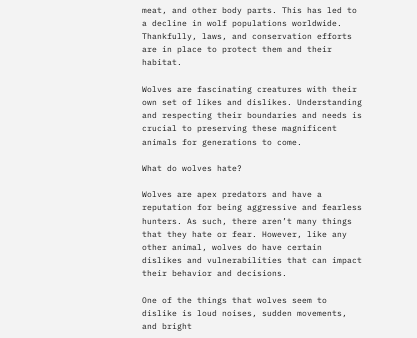meat, and other body parts. This has led to a decline in wolf populations worldwide. Thankfully, laws, and conservation efforts are in place to protect them and their habitat.

Wolves are fascinating creatures with their own set of likes and dislikes. Understanding and respecting their boundaries and needs is crucial to preserving these magnificent animals for generations to come.

What do wolves hate?

Wolves are apex predators and have a reputation for being aggressive and fearless hunters. As such, there aren’t many things that they hate or fear. However, like any other animal, wolves do have certain dislikes and vulnerabilities that can impact their behavior and decisions.

One of the things that wolves seem to dislike is loud noises, sudden movements, and bright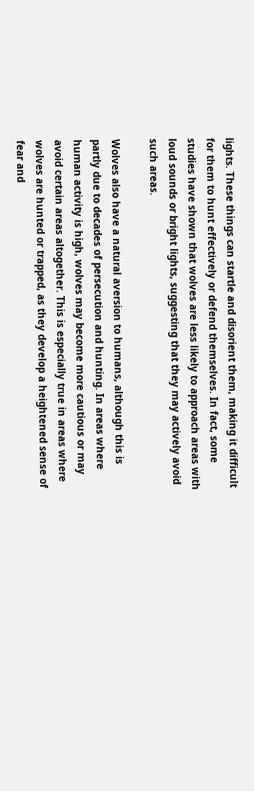lights. These things can startle and disorient them, making it difficult for them to hunt effectively or defend themselves. In fact, some studies have shown that wolves are less likely to approach areas with loud sounds or bright lights, suggesting that they may actively avoid such areas.

Wolves also have a natural aversion to humans, although this is partly due to decades of persecution and hunting. In areas where human activity is high, wolves may become more cautious or may avoid certain areas altogether. This is especially true in areas where wolves are hunted or trapped, as they develop a heightened sense of fear and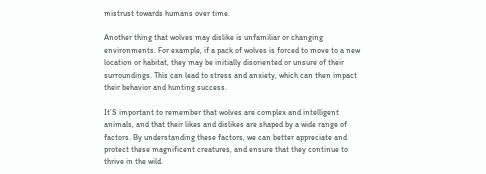mistrust towards humans over time.

Another thing that wolves may dislike is unfamiliar or changing environments. For example, if a pack of wolves is forced to move to a new location or habitat, they may be initially disoriented or unsure of their surroundings. This can lead to stress and anxiety, which can then impact their behavior and hunting success.

It’S important to remember that wolves are complex and intelligent animals, and that their likes and dislikes are shaped by a wide range of factors. By understanding these factors, we can better appreciate and protect these magnificent creatures, and ensure that they continue to thrive in the wild.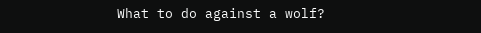What to do against a wolf?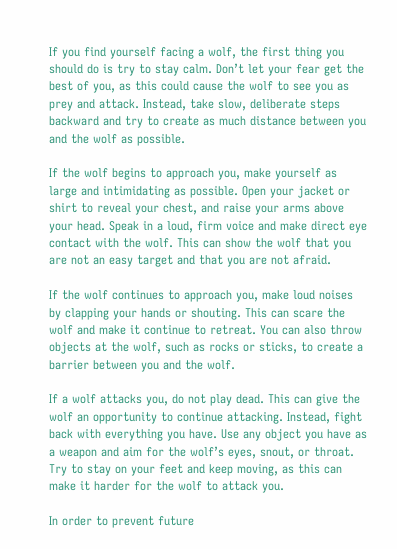If you find yourself facing a wolf, the first thing you should do is try to stay calm. Don’t let your fear get the best of you, as this could cause the wolf to see you as prey and attack. Instead, take slow, deliberate steps backward and try to create as much distance between you and the wolf as possible.

If the wolf begins to approach you, make yourself as large and intimidating as possible. Open your jacket or shirt to reveal your chest, and raise your arms above your head. Speak in a loud, firm voice and make direct eye contact with the wolf. This can show the wolf that you are not an easy target and that you are not afraid.

If the wolf continues to approach you, make loud noises by clapping your hands or shouting. This can scare the wolf and make it continue to retreat. You can also throw objects at the wolf, such as rocks or sticks, to create a barrier between you and the wolf.

If a wolf attacks you, do not play dead. This can give the wolf an opportunity to continue attacking. Instead, fight back with everything you have. Use any object you have as a weapon and aim for the wolf’s eyes, snout, or throat. Try to stay on your feet and keep moving, as this can make it harder for the wolf to attack you.

In order to prevent future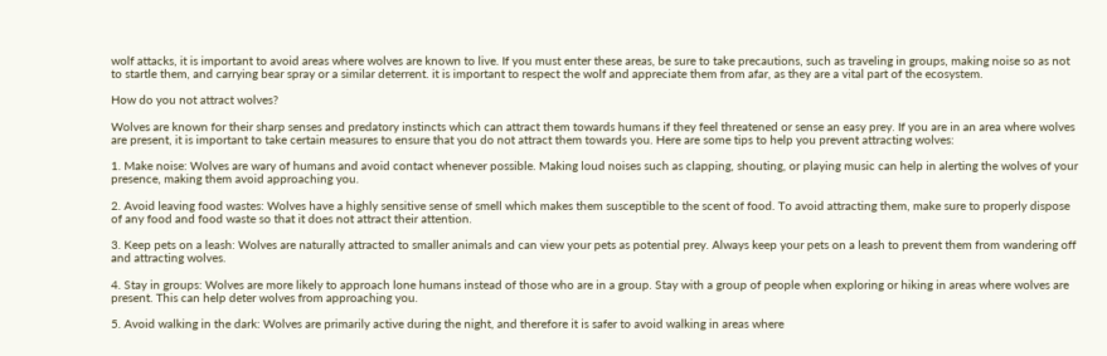wolf attacks, it is important to avoid areas where wolves are known to live. If you must enter these areas, be sure to take precautions, such as traveling in groups, making noise so as not to startle them, and carrying bear spray or a similar deterrent. it is important to respect the wolf and appreciate them from afar, as they are a vital part of the ecosystem.

How do you not attract wolves?

Wolves are known for their sharp senses and predatory instincts which can attract them towards humans if they feel threatened or sense an easy prey. If you are in an area where wolves are present, it is important to take certain measures to ensure that you do not attract them towards you. Here are some tips to help you prevent attracting wolves:

1. Make noise: Wolves are wary of humans and avoid contact whenever possible. Making loud noises such as clapping, shouting, or playing music can help in alerting the wolves of your presence, making them avoid approaching you.

2. Avoid leaving food wastes: Wolves have a highly sensitive sense of smell which makes them susceptible to the scent of food. To avoid attracting them, make sure to properly dispose of any food and food waste so that it does not attract their attention.

3. Keep pets on a leash: Wolves are naturally attracted to smaller animals and can view your pets as potential prey. Always keep your pets on a leash to prevent them from wandering off and attracting wolves.

4. Stay in groups: Wolves are more likely to approach lone humans instead of those who are in a group. Stay with a group of people when exploring or hiking in areas where wolves are present. This can help deter wolves from approaching you.

5. Avoid walking in the dark: Wolves are primarily active during the night, and therefore it is safer to avoid walking in areas where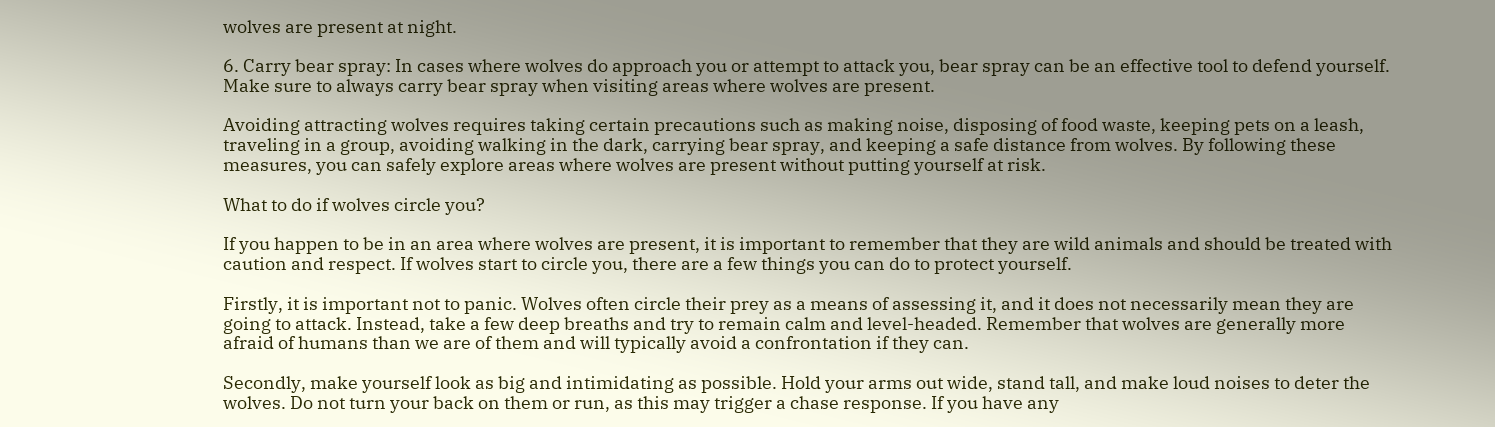wolves are present at night.

6. Carry bear spray: In cases where wolves do approach you or attempt to attack you, bear spray can be an effective tool to defend yourself. Make sure to always carry bear spray when visiting areas where wolves are present.

Avoiding attracting wolves requires taking certain precautions such as making noise, disposing of food waste, keeping pets on a leash, traveling in a group, avoiding walking in the dark, carrying bear spray, and keeping a safe distance from wolves. By following these measures, you can safely explore areas where wolves are present without putting yourself at risk.

What to do if wolves circle you?

If you happen to be in an area where wolves are present, it is important to remember that they are wild animals and should be treated with caution and respect. If wolves start to circle you, there are a few things you can do to protect yourself.

Firstly, it is important not to panic. Wolves often circle their prey as a means of assessing it, and it does not necessarily mean they are going to attack. Instead, take a few deep breaths and try to remain calm and level-headed. Remember that wolves are generally more afraid of humans than we are of them and will typically avoid a confrontation if they can.

Secondly, make yourself look as big and intimidating as possible. Hold your arms out wide, stand tall, and make loud noises to deter the wolves. Do not turn your back on them or run, as this may trigger a chase response. If you have any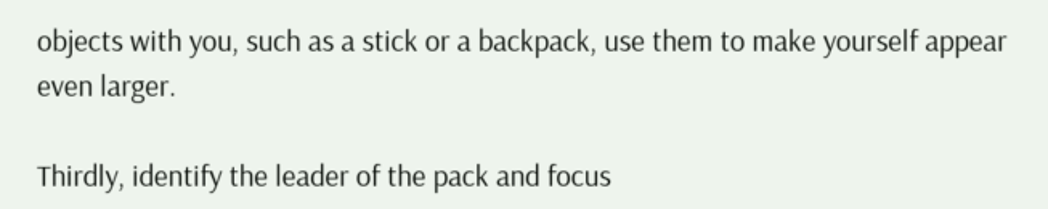objects with you, such as a stick or a backpack, use them to make yourself appear even larger.

Thirdly, identify the leader of the pack and focus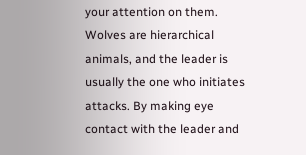your attention on them. Wolves are hierarchical animals, and the leader is usually the one who initiates attacks. By making eye contact with the leader and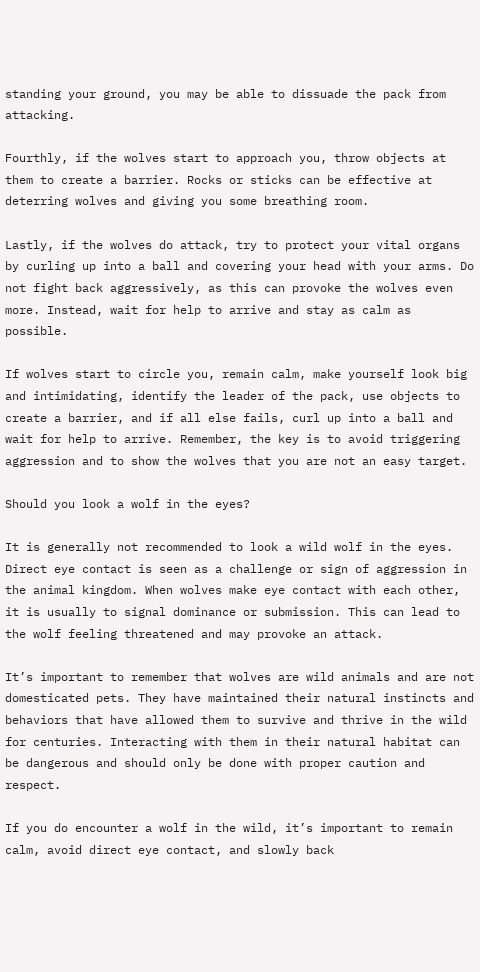standing your ground, you may be able to dissuade the pack from attacking.

Fourthly, if the wolves start to approach you, throw objects at them to create a barrier. Rocks or sticks can be effective at deterring wolves and giving you some breathing room.

Lastly, if the wolves do attack, try to protect your vital organs by curling up into a ball and covering your head with your arms. Do not fight back aggressively, as this can provoke the wolves even more. Instead, wait for help to arrive and stay as calm as possible.

If wolves start to circle you, remain calm, make yourself look big and intimidating, identify the leader of the pack, use objects to create a barrier, and if all else fails, curl up into a ball and wait for help to arrive. Remember, the key is to avoid triggering aggression and to show the wolves that you are not an easy target.

Should you look a wolf in the eyes?

It is generally not recommended to look a wild wolf in the eyes. Direct eye contact is seen as a challenge or sign of aggression in the animal kingdom. When wolves make eye contact with each other, it is usually to signal dominance or submission. This can lead to the wolf feeling threatened and may provoke an attack.

It’s important to remember that wolves are wild animals and are not domesticated pets. They have maintained their natural instincts and behaviors that have allowed them to survive and thrive in the wild for centuries. Interacting with them in their natural habitat can be dangerous and should only be done with proper caution and respect.

If you do encounter a wolf in the wild, it’s important to remain calm, avoid direct eye contact, and slowly back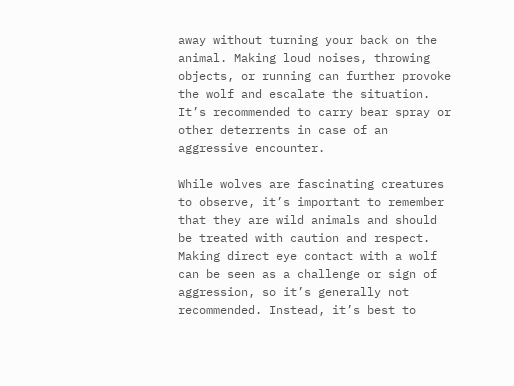away without turning your back on the animal. Making loud noises, throwing objects, or running can further provoke the wolf and escalate the situation. It’s recommended to carry bear spray or other deterrents in case of an aggressive encounter.

While wolves are fascinating creatures to observe, it’s important to remember that they are wild animals and should be treated with caution and respect. Making direct eye contact with a wolf can be seen as a challenge or sign of aggression, so it’s generally not recommended. Instead, it’s best to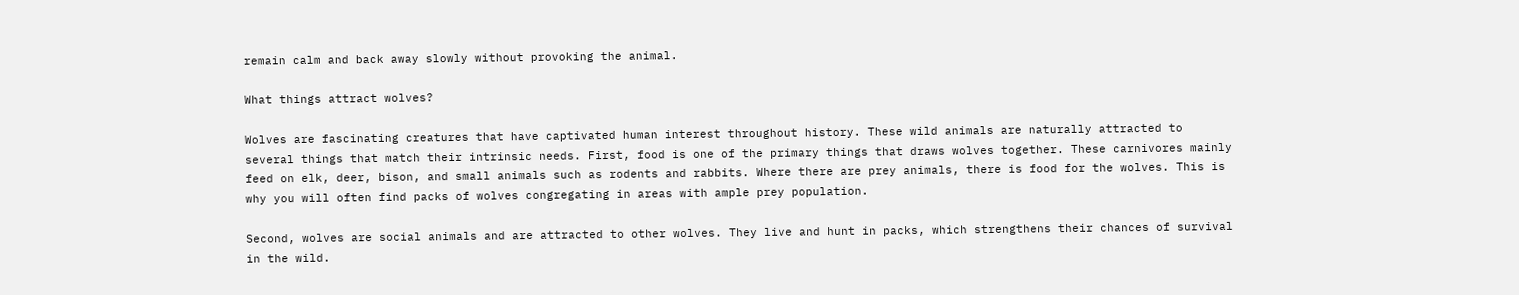remain calm and back away slowly without provoking the animal.

What things attract wolves?

Wolves are fascinating creatures that have captivated human interest throughout history. These wild animals are naturally attracted to several things that match their intrinsic needs. First, food is one of the primary things that draws wolves together. These carnivores mainly feed on elk, deer, bison, and small animals such as rodents and rabbits. Where there are prey animals, there is food for the wolves. This is why you will often find packs of wolves congregating in areas with ample prey population.

Second, wolves are social animals and are attracted to other wolves. They live and hunt in packs, which strengthens their chances of survival in the wild.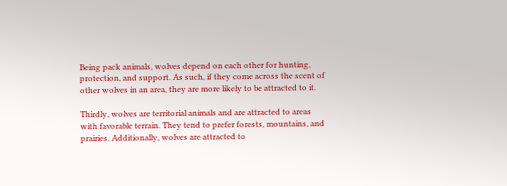Being pack animals, wolves depend on each other for hunting, protection, and support. As such, if they come across the scent of other wolves in an area, they are more likely to be attracted to it.

Thirdly, wolves are territorial animals and are attracted to areas with favorable terrain. They tend to prefer forests, mountains, and prairies. Additionally, wolves are attracted to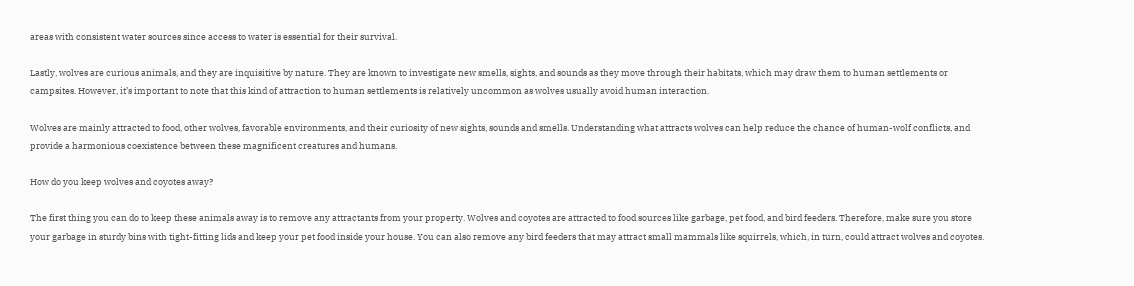areas with consistent water sources since access to water is essential for their survival.

Lastly, wolves are curious animals, and they are inquisitive by nature. They are known to investigate new smells, sights, and sounds as they move through their habitats, which may draw them to human settlements or campsites. However, it’s important to note that this kind of attraction to human settlements is relatively uncommon as wolves usually avoid human interaction.

Wolves are mainly attracted to food, other wolves, favorable environments, and their curiosity of new sights, sounds and smells. Understanding what attracts wolves can help reduce the chance of human-wolf conflicts, and provide a harmonious coexistence between these magnificent creatures and humans.

How do you keep wolves and coyotes away?

The first thing you can do to keep these animals away is to remove any attractants from your property. Wolves and coyotes are attracted to food sources like garbage, pet food, and bird feeders. Therefore, make sure you store your garbage in sturdy bins with tight-fitting lids and keep your pet food inside your house. You can also remove any bird feeders that may attract small mammals like squirrels, which, in turn, could attract wolves and coyotes.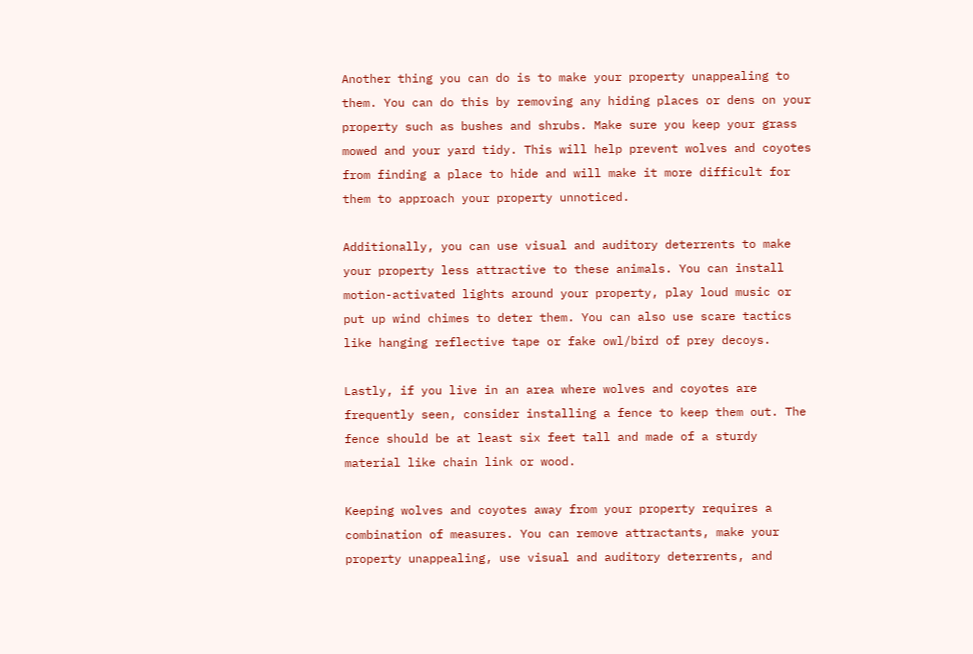Another thing you can do is to make your property unappealing to them. You can do this by removing any hiding places or dens on your property such as bushes and shrubs. Make sure you keep your grass mowed and your yard tidy. This will help prevent wolves and coyotes from finding a place to hide and will make it more difficult for them to approach your property unnoticed.

Additionally, you can use visual and auditory deterrents to make your property less attractive to these animals. You can install motion-activated lights around your property, play loud music or put up wind chimes to deter them. You can also use scare tactics like hanging reflective tape or fake owl/bird of prey decoys.

Lastly, if you live in an area where wolves and coyotes are frequently seen, consider installing a fence to keep them out. The fence should be at least six feet tall and made of a sturdy material like chain link or wood.

Keeping wolves and coyotes away from your property requires a combination of measures. You can remove attractants, make your property unappealing, use visual and auditory deterrents, and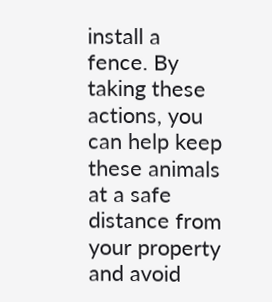install a fence. By taking these actions, you can help keep these animals at a safe distance from your property and avoid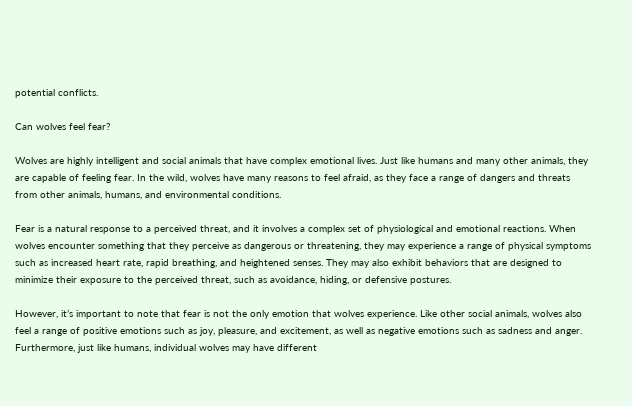potential conflicts.

Can wolves feel fear?

Wolves are highly intelligent and social animals that have complex emotional lives. Just like humans and many other animals, they are capable of feeling fear. In the wild, wolves have many reasons to feel afraid, as they face a range of dangers and threats from other animals, humans, and environmental conditions.

Fear is a natural response to a perceived threat, and it involves a complex set of physiological and emotional reactions. When wolves encounter something that they perceive as dangerous or threatening, they may experience a range of physical symptoms such as increased heart rate, rapid breathing, and heightened senses. They may also exhibit behaviors that are designed to minimize their exposure to the perceived threat, such as avoidance, hiding, or defensive postures.

However, it’s important to note that fear is not the only emotion that wolves experience. Like other social animals, wolves also feel a range of positive emotions such as joy, pleasure, and excitement, as well as negative emotions such as sadness and anger. Furthermore, just like humans, individual wolves may have different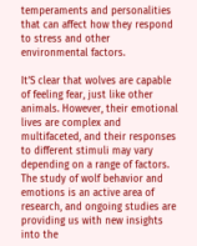temperaments and personalities that can affect how they respond to stress and other environmental factors.

It’S clear that wolves are capable of feeling fear, just like other animals. However, their emotional lives are complex and multifaceted, and their responses to different stimuli may vary depending on a range of factors. The study of wolf behavior and emotions is an active area of research, and ongoing studies are providing us with new insights into the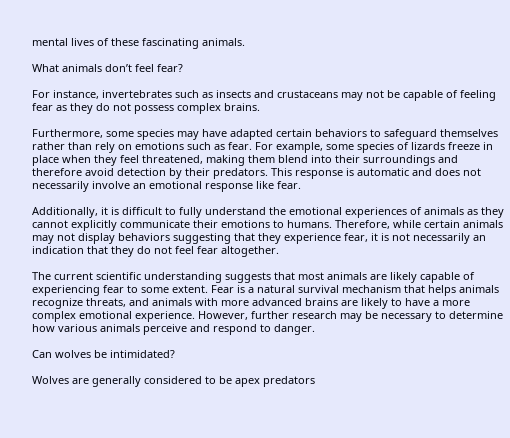mental lives of these fascinating animals.

What animals don’t feel fear?

For instance, invertebrates such as insects and crustaceans may not be capable of feeling fear as they do not possess complex brains.

Furthermore, some species may have adapted certain behaviors to safeguard themselves rather than rely on emotions such as fear. For example, some species of lizards freeze in place when they feel threatened, making them blend into their surroundings and therefore avoid detection by their predators. This response is automatic and does not necessarily involve an emotional response like fear.

Additionally, it is difficult to fully understand the emotional experiences of animals as they cannot explicitly communicate their emotions to humans. Therefore, while certain animals may not display behaviors suggesting that they experience fear, it is not necessarily an indication that they do not feel fear altogether.

The current scientific understanding suggests that most animals are likely capable of experiencing fear to some extent. Fear is a natural survival mechanism that helps animals recognize threats, and animals with more advanced brains are likely to have a more complex emotional experience. However, further research may be necessary to determine how various animals perceive and respond to danger.

Can wolves be intimidated?

Wolves are generally considered to be apex predators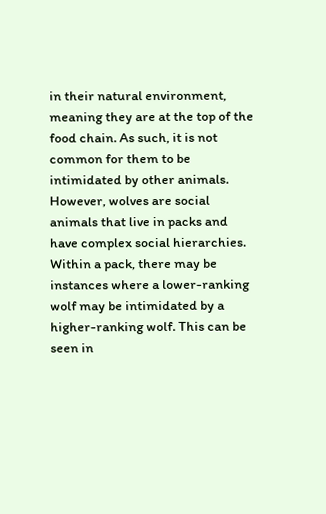in their natural environment, meaning they are at the top of the food chain. As such, it is not common for them to be intimidated by other animals. However, wolves are social animals that live in packs and have complex social hierarchies. Within a pack, there may be instances where a lower-ranking wolf may be intimidated by a higher-ranking wolf. This can be seen in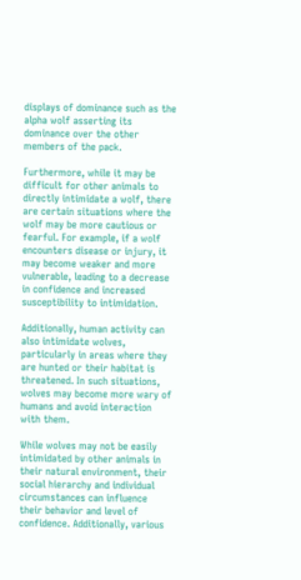displays of dominance such as the alpha wolf asserting its dominance over the other members of the pack.

Furthermore, while it may be difficult for other animals to directly intimidate a wolf, there are certain situations where the wolf may be more cautious or fearful. For example, if a wolf encounters disease or injury, it may become weaker and more vulnerable, leading to a decrease in confidence and increased susceptibility to intimidation.

Additionally, human activity can also intimidate wolves, particularly in areas where they are hunted or their habitat is threatened. In such situations, wolves may become more wary of humans and avoid interaction with them.

While wolves may not be easily intimidated by other animals in their natural environment, their social hierarchy and individual circumstances can influence their behavior and level of confidence. Additionally, various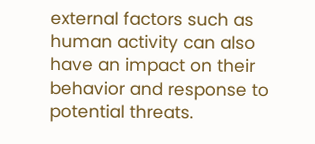external factors such as human activity can also have an impact on their behavior and response to potential threats.